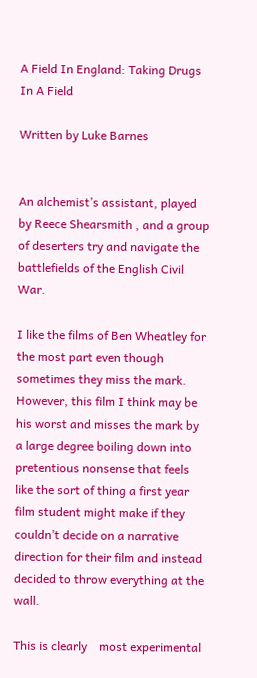A Field In England: Taking Drugs In A Field

Written by Luke Barnes


An alchemist’s assistant, played by Reece Shearsmith , and a group of deserters try and navigate the battlefields of the English Civil War.

I like the films of Ben Wheatley for the most part even though sometimes they miss the mark. However, this film I think may be his worst and misses the mark by a large degree boiling down into pretentious nonsense that feels like the sort of thing a first year film student might make if they couldn’t decide on a narrative direction for their film and instead decided to throw everything at the wall.

This is clearly    most experimental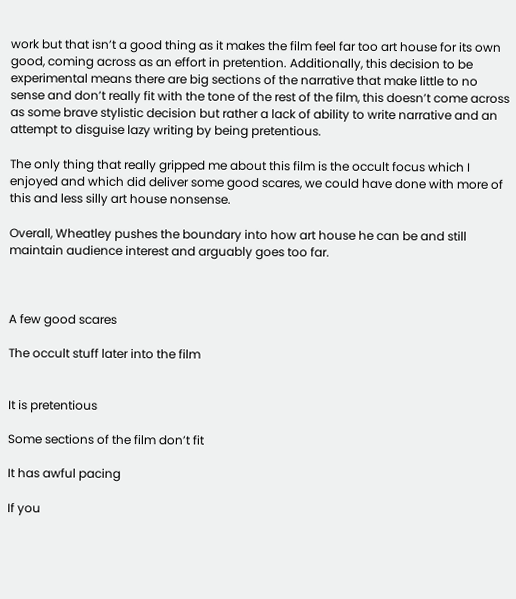work but that isn’t a good thing as it makes the film feel far too art house for its own good, coming across as an effort in pretention. Additionally, this decision to be experimental means there are big sections of the narrative that make little to no sense and don’t really fit with the tone of the rest of the film, this doesn’t come across as some brave stylistic decision but rather a lack of ability to write narrative and an attempt to disguise lazy writing by being pretentious.

The only thing that really gripped me about this film is the occult focus which I enjoyed and which did deliver some good scares, we could have done with more of this and less silly art house nonsense.

Overall, Wheatley pushes the boundary into how art house he can be and still maintain audience interest and arguably goes too far.



A few good scares

The occult stuff later into the film


It is pretentious

Some sections of the film don’t fit

It has awful pacing

If you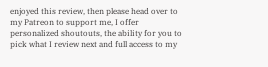enjoyed this review, then please head over to my Patreon to support me, I offer personalized shoutouts, the ability for you to pick what I review next and full access to my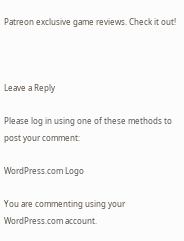Patreon exclusive game reviews. Check it out!



Leave a Reply

Please log in using one of these methods to post your comment:

WordPress.com Logo

You are commenting using your WordPress.com account.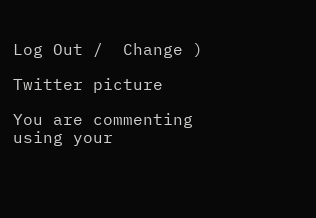Log Out /  Change )

Twitter picture

You are commenting using your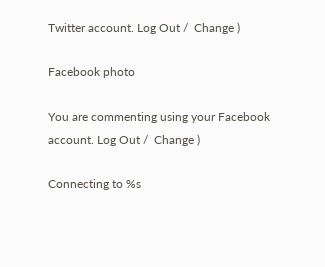Twitter account. Log Out /  Change )

Facebook photo

You are commenting using your Facebook account. Log Out /  Change )

Connecting to %s